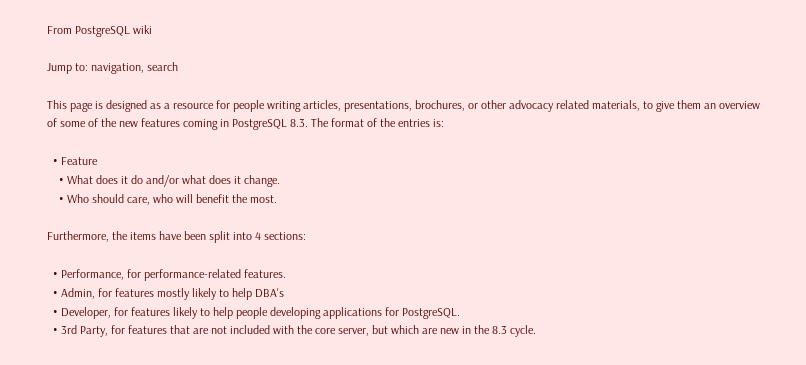From PostgreSQL wiki

Jump to: navigation, search

This page is designed as a resource for people writing articles, presentations, brochures, or other advocacy related materials, to give them an overview of some of the new features coming in PostgreSQL 8.3. The format of the entries is:

  • Feature
    • What does it do and/or what does it change.
    • Who should care, who will benefit the most.

Furthermore, the items have been split into 4 sections:

  • Performance, for performance-related features.
  • Admin, for features mostly likely to help DBA's
  • Developer, for features likely to help people developing applications for PostgreSQL.
  • 3rd Party, for features that are not included with the core server, but which are new in the 8.3 cycle.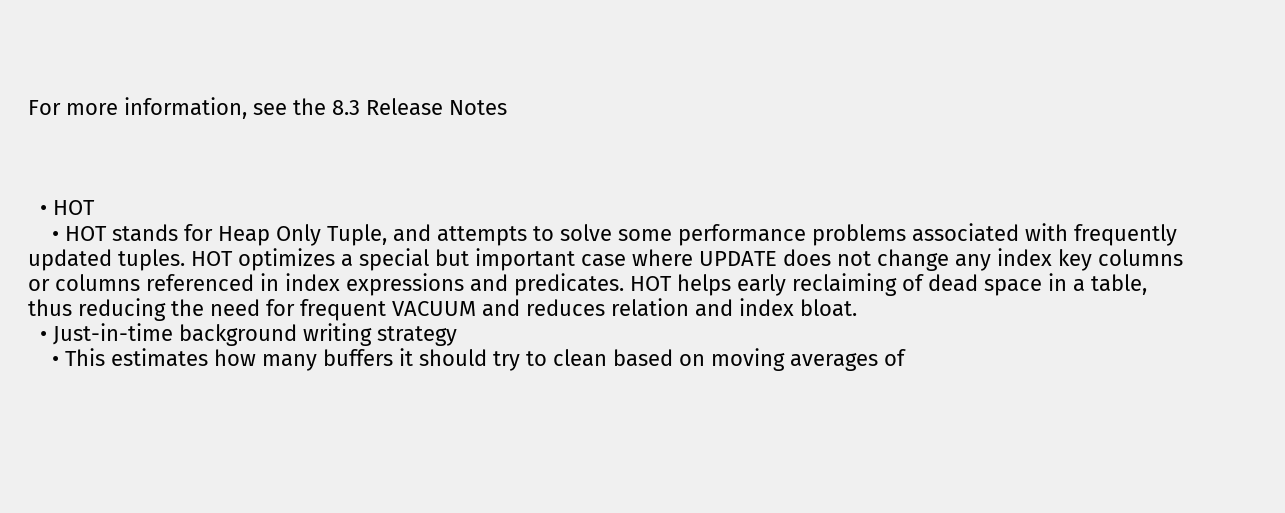For more information, see the 8.3 Release Notes



  • HOT
    • HOT stands for Heap Only Tuple, and attempts to solve some performance problems associated with frequently updated tuples. HOT optimizes a special but important case where UPDATE does not change any index key columns or columns referenced in index expressions and predicates. HOT helps early reclaiming of dead space in a table, thus reducing the need for frequent VACUUM and reduces relation and index bloat.
  • Just-in-time background writing strategy
    • This estimates how many buffers it should try to clean based on moving averages of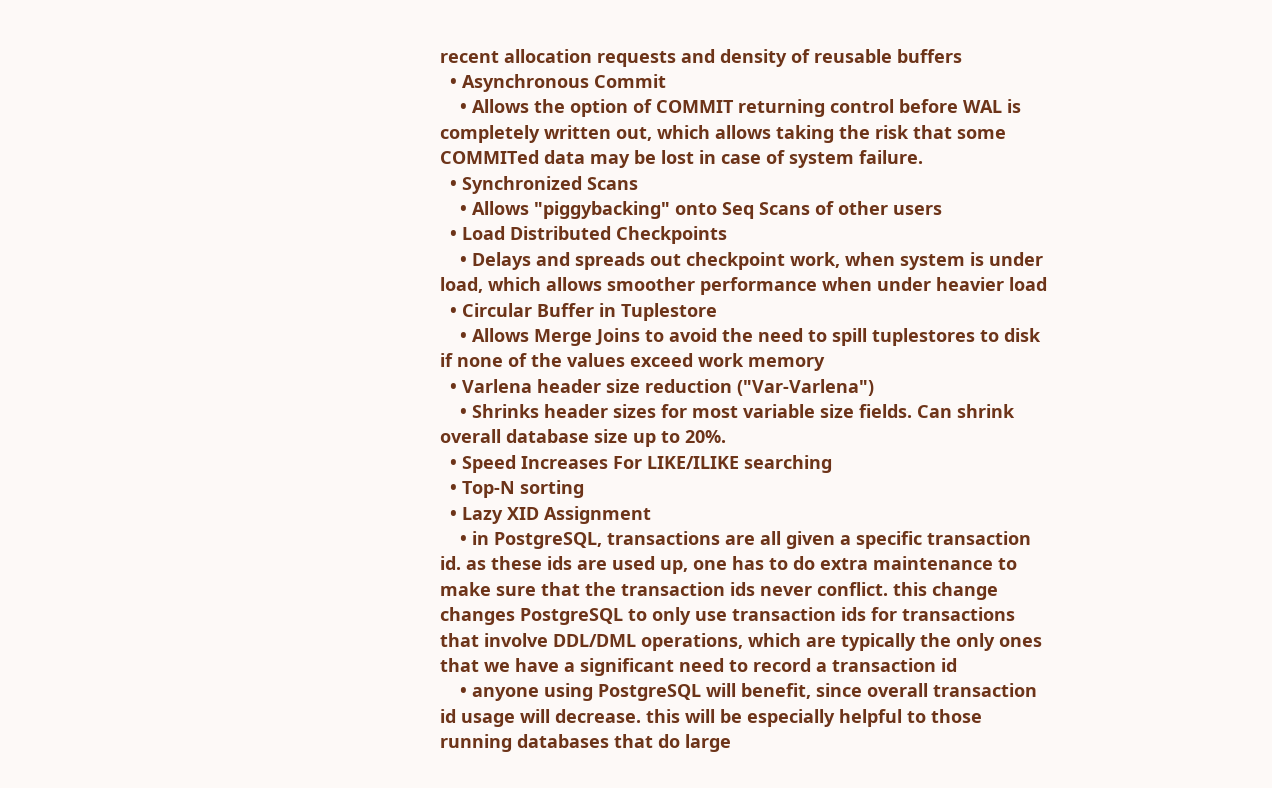recent allocation requests and density of reusable buffers
  • Asynchronous Commit
    • Allows the option of COMMIT returning control before WAL is completely written out, which allows taking the risk that some COMMITed data may be lost in case of system failure.
  • Synchronized Scans
    • Allows "piggybacking" onto Seq Scans of other users
  • Load Distributed Checkpoints
    • Delays and spreads out checkpoint work, when system is under load, which allows smoother performance when under heavier load
  • Circular Buffer in Tuplestore
    • Allows Merge Joins to avoid the need to spill tuplestores to disk if none of the values exceed work memory
  • Varlena header size reduction ("Var-Varlena")
    • Shrinks header sizes for most variable size fields. Can shrink overall database size up to 20%.
  • Speed Increases For LIKE/ILIKE searching
  • Top-N sorting
  • Lazy XID Assignment
    • in PostgreSQL, transactions are all given a specific transaction id. as these ids are used up, one has to do extra maintenance to make sure that the transaction ids never conflict. this change changes PostgreSQL to only use transaction ids for transactions that involve DDL/DML operations, which are typically the only ones that we have a significant need to record a transaction id
    • anyone using PostgreSQL will benefit, since overall transaction id usage will decrease. this will be especially helpful to those running databases that do large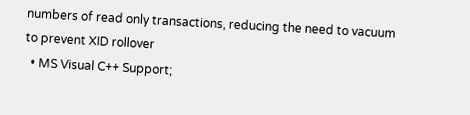numbers of read only transactions, reducing the need to vacuum to prevent XID rollover
  • MS Visual C++ Support;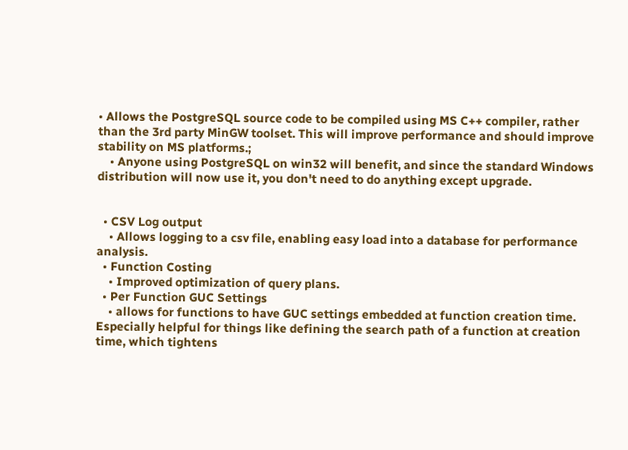• Allows the PostgreSQL source code to be compiled using MS C++ compiler, rather than the 3rd party MinGW toolset. This will improve performance and should improve stability on MS platforms.;
    • Anyone using PostgreSQL on win32 will benefit, and since the standard Windows distribution will now use it, you don't need to do anything except upgrade.


  • CSV Log output
    • Allows logging to a csv file, enabling easy load into a database for performance analysis.
  • Function Costing
    • Improved optimization of query plans.
  • Per Function GUC Settings
    • allows for functions to have GUC settings embedded at function creation time. Especially helpful for things like defining the search path of a function at creation time, which tightens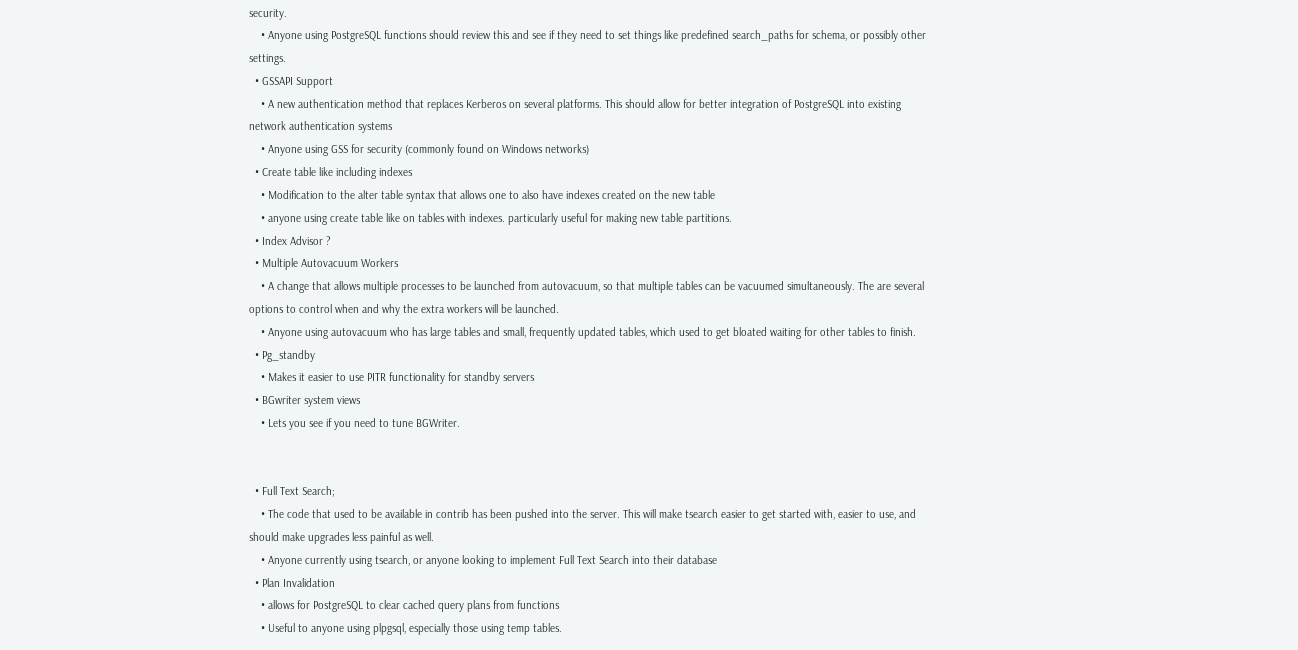security.
    • Anyone using PostgreSQL functions should review this and see if they need to set things like predefined search_paths for schema, or possibly other settings.
  • GSSAPI Support
    • A new authentication method that replaces Kerberos on several platforms. This should allow for better integration of PostgreSQL into existing network authentication systems
    • Anyone using GSS for security (commonly found on Windows networks)
  • Create table like including indexes
    • Modification to the alter table syntax that allows one to also have indexes created on the new table
    • anyone using create table like on tables with indexes. particularly useful for making new table partitions.
  • Index Advisor ?
  • Multiple Autovacuum Workers
    • A change that allows multiple processes to be launched from autovacuum, so that multiple tables can be vacuumed simultaneously. The are several options to control when and why the extra workers will be launched.
    • Anyone using autovacuum who has large tables and small, frequently updated tables, which used to get bloated waiting for other tables to finish.
  • Pg_standby
    • Makes it easier to use PITR functionality for standby servers
  • BGwriter system views
    • Lets you see if you need to tune BGWriter.


  • Full Text Search;
    • The code that used to be available in contrib has been pushed into the server. This will make tsearch easier to get started with, easier to use, and should make upgrades less painful as well.
    • Anyone currently using tsearch, or anyone looking to implement Full Text Search into their database
  • Plan Invalidation
    • allows for PostgreSQL to clear cached query plans from functions
    • Useful to anyone using plpgsql, especially those using temp tables.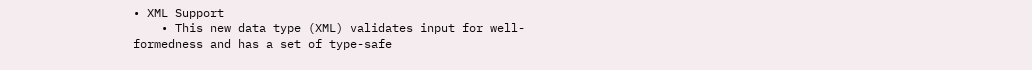• XML Support
    • This new data type (XML) validates input for well-formedness and has a set of type-safe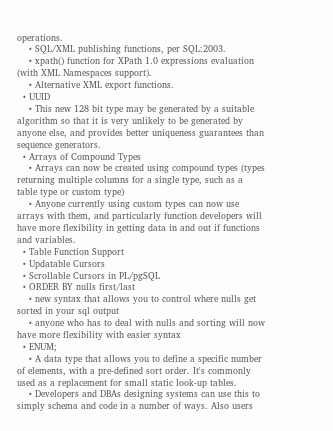operations.
    • SQL/XML publishing functions, per SQL:2003.
    • xpath() function for XPath 1.0 expressions evaluation (with XML Namespaces support).
    • Alternative XML export functions.
  • UUID
    • This new 128 bit type may be generated by a suitable algorithm so that it is very unlikely to be generated by anyone else, and provides better uniqueness guarantees than sequence generators.
  • Arrays of Compound Types
    • Arrays can now be created using compound types (types returning multiple columns for a single type, such as a table type or custom type)
    • Anyone currently using custom types can now use arrays with them, and particularly function developers will have more flexibility in getting data in and out if functions and variables.
  • Table Function Support
  • Updatable Cursors
  • Scrollable Cursors in PL/pgSQL
  • ORDER BY nulls first/last
    • new syntax that allows you to control where nulls get sorted in your sql output
    • anyone who has to deal with nulls and sorting will now have more flexibility with easier syntax
  • ENUM;
    • A data type that allows you to define a specific number of elements, with a pre-defined sort order. It's commonly used as a replacement for small static look-up tables.
    • Developers and DBAs designing systems can use this to simply schema and code in a number of ways. Also users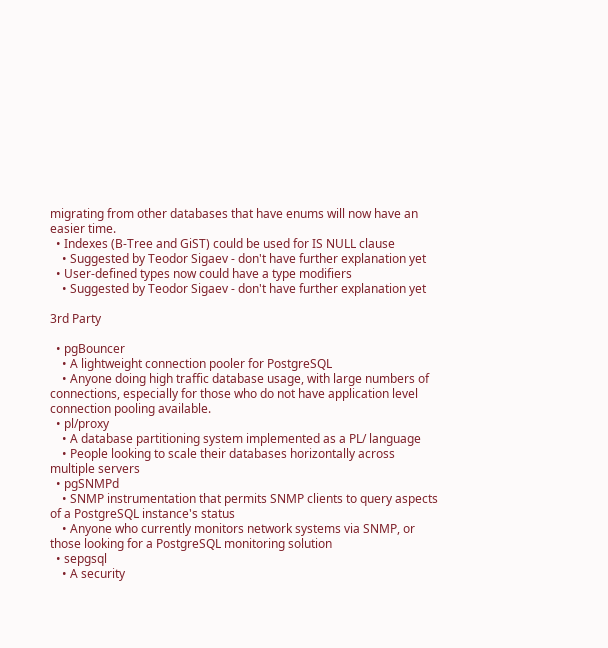migrating from other databases that have enums will now have an easier time.
  • Indexes (B-Tree and GiST) could be used for IS NULL clause
    • Suggested by Teodor Sigaev - don't have further explanation yet
  • User-defined types now could have a type modifiers
    • Suggested by Teodor Sigaev - don't have further explanation yet

3rd Party

  • pgBouncer
    • A lightweight connection pooler for PostgreSQL
    • Anyone doing high traffic database usage, with large numbers of connections, especially for those who do not have application level connection pooling available.
  • pl/proxy
    • A database partitioning system implemented as a PL/ language
    • People looking to scale their databases horizontally across multiple servers
  • pgSNMPd
    • SNMP instrumentation that permits SNMP clients to query aspects of a PostgreSQL instance's status
    • Anyone who currently monitors network systems via SNMP, or those looking for a PostgreSQL monitoring solution
  • sepgsql
    • A security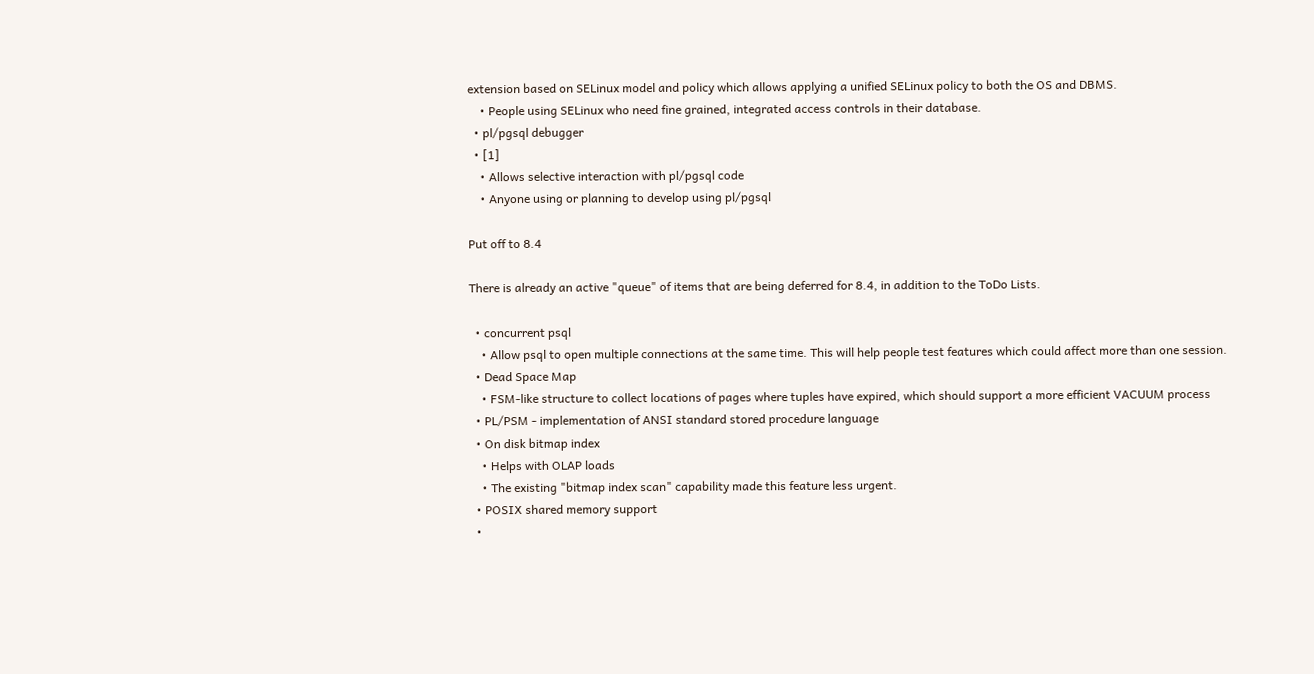extension based on SELinux model and policy which allows applying a unified SELinux policy to both the OS and DBMS.
    • People using SELinux who need fine grained, integrated access controls in their database.
  • pl/pgsql debugger
  • [1]
    • Allows selective interaction with pl/pgsql code
    • Anyone using or planning to develop using pl/pgsql

Put off to 8.4

There is already an active "queue" of items that are being deferred for 8.4, in addition to the ToDo Lists.

  • concurrent psql
    • Allow psql to open multiple connections at the same time. This will help people test features which could affect more than one session.
  • Dead Space Map
    • FSM-like structure to collect locations of pages where tuples have expired, which should support a more efficient VACUUM process
  • PL/PSM - implementation of ANSI standard stored procedure language
  • On disk bitmap index
    • Helps with OLAP loads
    • The existing "bitmap index scan" capability made this feature less urgent.
  • POSIX shared memory support
  •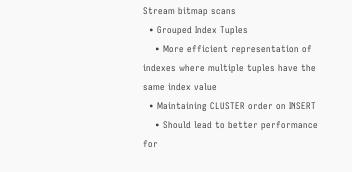Stream bitmap scans
  • Grouped Index Tuples
    • More efficient representation of indexes where multiple tuples have the same index value
  • Maintaining CLUSTER order on INSERT
    • Should lead to better performance for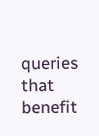queries that benefit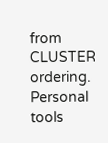from CLUSTER ordering.
Personal tools